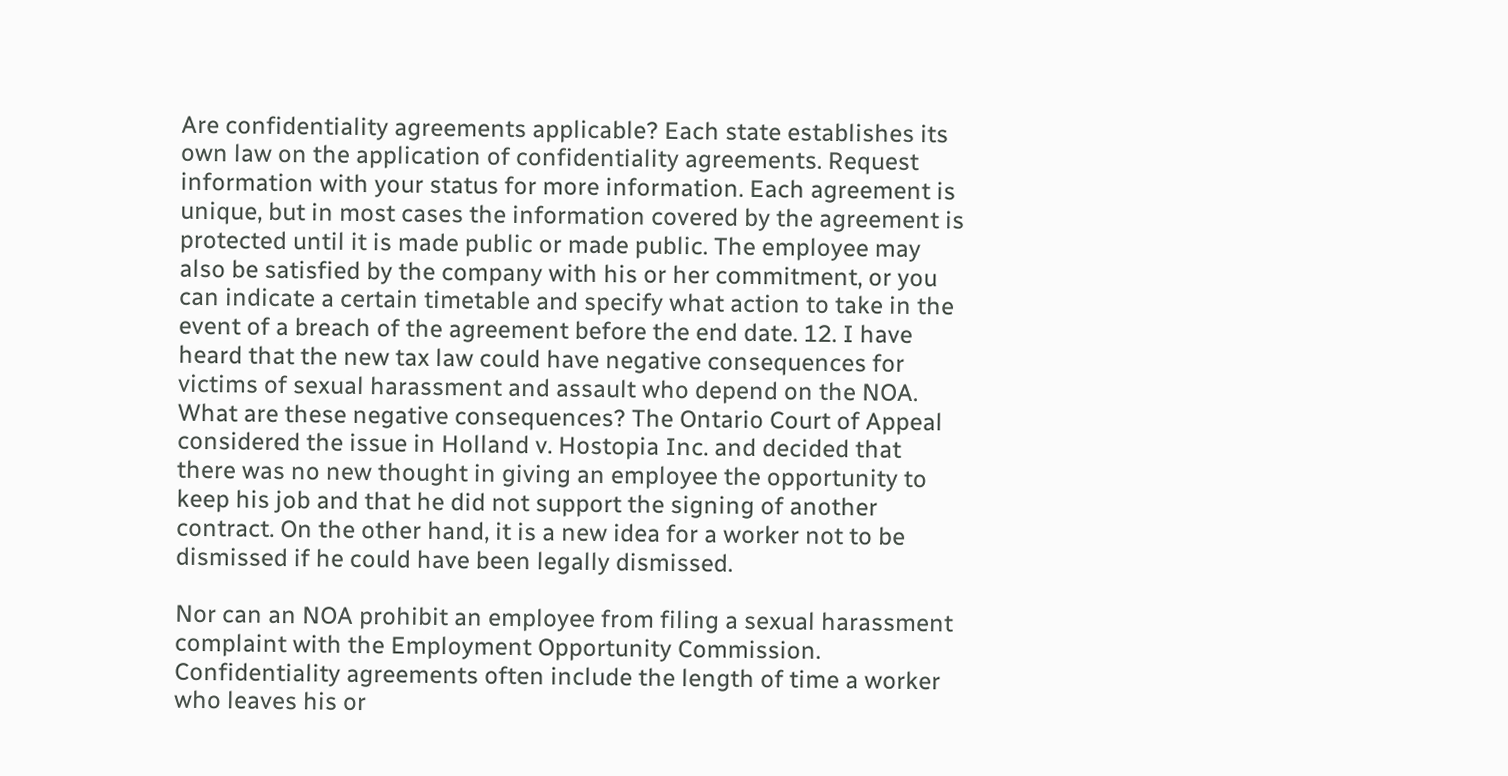Are confidentiality agreements applicable? Each state establishes its own law on the application of confidentiality agreements. Request information with your status for more information. Each agreement is unique, but in most cases the information covered by the agreement is protected until it is made public or made public. The employee may also be satisfied by the company with his or her commitment, or you can indicate a certain timetable and specify what action to take in the event of a breach of the agreement before the end date. 12. I have heard that the new tax law could have negative consequences for victims of sexual harassment and assault who depend on the NOA. What are these negative consequences? The Ontario Court of Appeal considered the issue in Holland v. Hostopia Inc. and decided that there was no new thought in giving an employee the opportunity to keep his job and that he did not support the signing of another contract. On the other hand, it is a new idea for a worker not to be dismissed if he could have been legally dismissed.

Nor can an NOA prohibit an employee from filing a sexual harassment complaint with the Employment Opportunity Commission. Confidentiality agreements often include the length of time a worker who leaves his or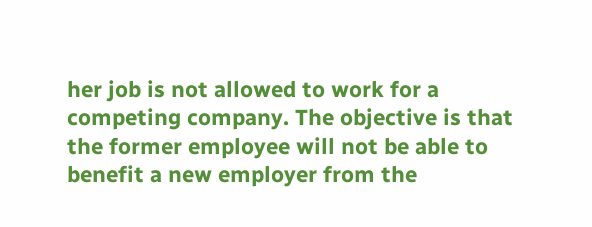her job is not allowed to work for a competing company. The objective is that the former employee will not be able to benefit a new employer from the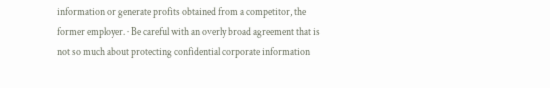information or generate profits obtained from a competitor, the former employer. · Be careful with an overly broad agreement that is not so much about protecting confidential corporate information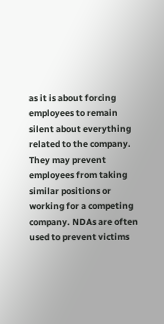as it is about forcing employees to remain silent about everything related to the company. They may prevent employees from taking similar positions or working for a competing company. NDAs are often used to prevent victims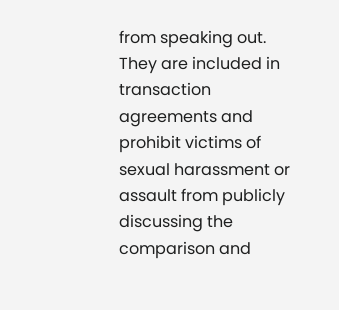from speaking out. They are included in transaction agreements and prohibit victims of sexual harassment or assault from publicly discussing the comparison and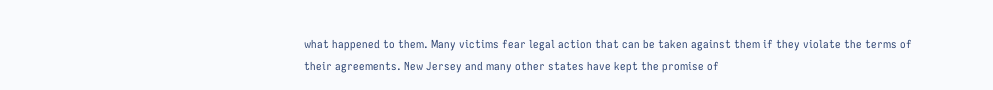what happened to them. Many victims fear legal action that can be taken against them if they violate the terms of their agreements. New Jersey and many other states have kept the promise of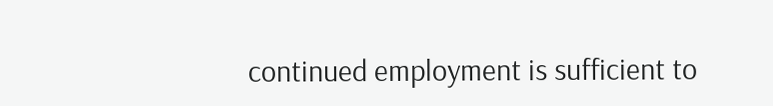continued employment is sufficient to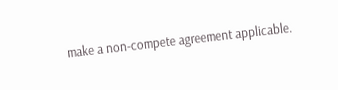make a non-compete agreement applicable.